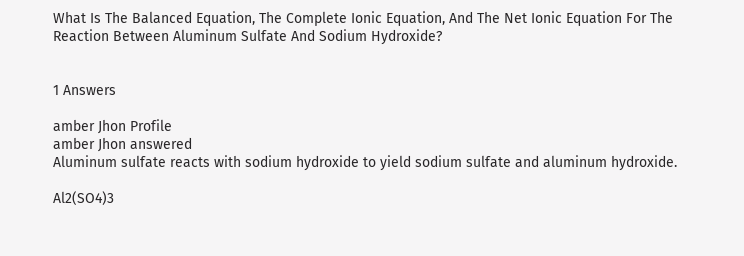What Is The Balanced Equation, The Complete Ionic Equation, And The Net Ionic Equation For The Reaction Between Aluminum Sulfate And Sodium Hydroxide?


1 Answers

amber Jhon Profile
amber Jhon answered
Aluminum sulfate reacts with sodium hydroxide to yield sodium sulfate and aluminum hydroxide.

Al2(SO4)3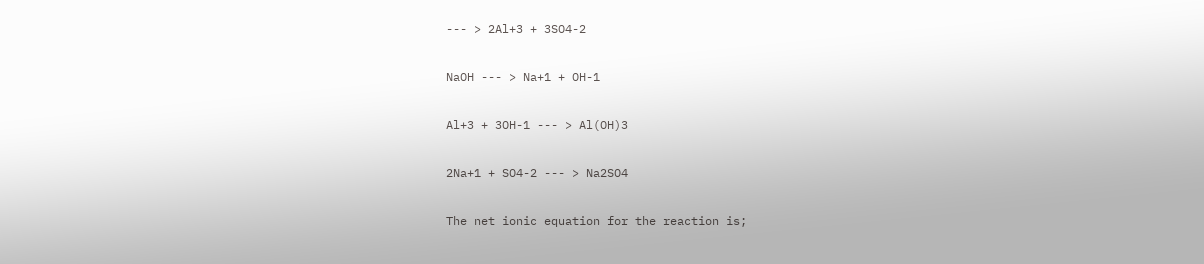--- > 2Al+3 + 3SO4-2

NaOH --- > Na+1 + OH-1

Al+3 + 3OH-1 --- > Al(OH)3

2Na+1 + SO4-2 --- > Na2SO4

The net ionic equation for the reaction is;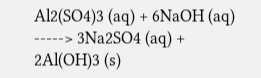Al2(SO4)3 (aq) + 6NaOH (aq) -----> 3Na2SO4 (aq) + 2Al(OH)3 (s)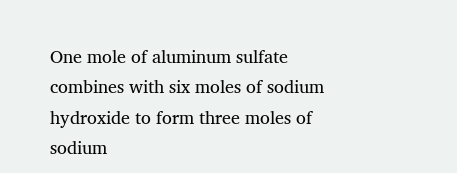One mole of aluminum sulfate combines with six moles of sodium hydroxide to form three moles of sodium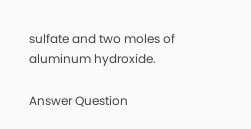sulfate and two moles of aluminum hydroxide.

Answer Question